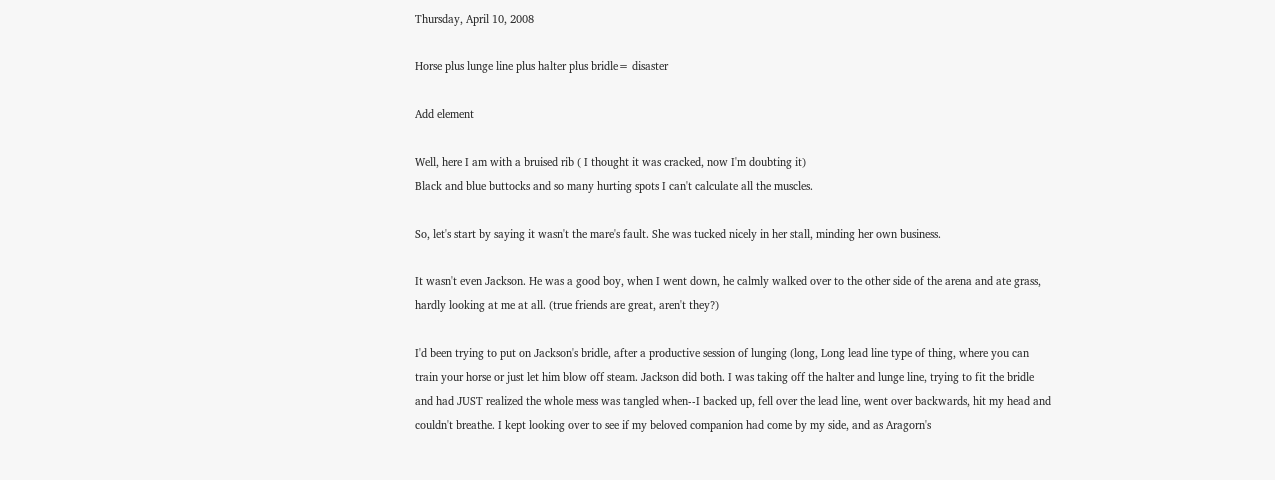Thursday, April 10, 2008

Horse plus lunge line plus halter plus bridle= disaster

Add element

Well, here I am with a bruised rib ( I thought it was cracked, now I'm doubting it)
Black and blue buttocks and so many hurting spots I can't calculate all the muscles.

So, let's start by saying it wasn't the mare's fault. She was tucked nicely in her stall, minding her own business.

It wasn't even Jackson. He was a good boy, when I went down, he calmly walked over to the other side of the arena and ate grass, hardly looking at me at all. (true friends are great, aren't they?)

I'd been trying to put on Jackson's bridle, after a productive session of lunging (long, Long lead line type of thing, where you can train your horse or just let him blow off steam. Jackson did both. I was taking off the halter and lunge line, trying to fit the bridle and had JUST realized the whole mess was tangled when--I backed up, fell over the lead line, went over backwards, hit my head and couldn't breathe. I kept looking over to see if my beloved companion had come by my side, and as Aragorn's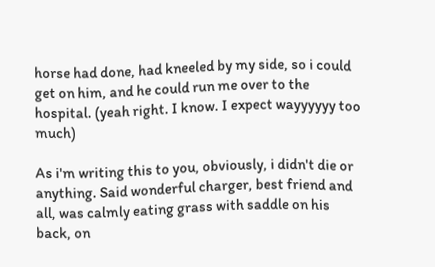horse had done, had kneeled by my side, so i could get on him, and he could run me over to the hospital. (yeah right. I know. I expect wayyyyyy too much)

As i'm writing this to you, obviously, i didn't die or anything. Said wonderful charger, best friend and all, was calmly eating grass with saddle on his back, on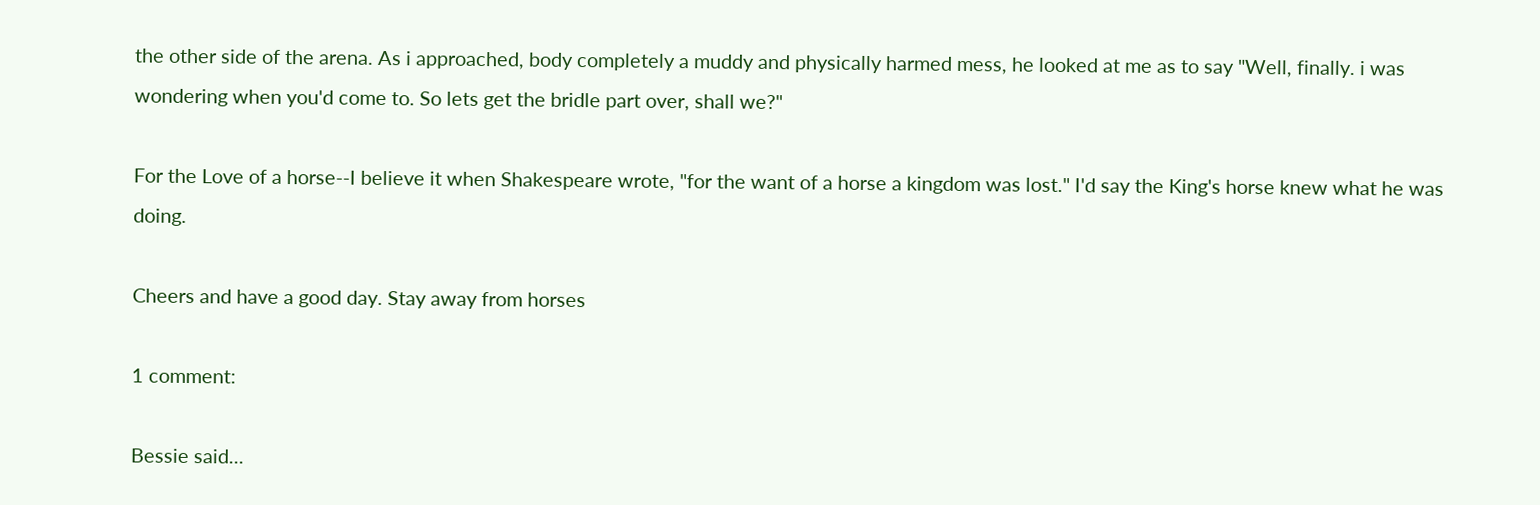the other side of the arena. As i approached, body completely a muddy and physically harmed mess, he looked at me as to say "Well, finally. i was wondering when you'd come to. So lets get the bridle part over, shall we?"

For the Love of a horse--I believe it when Shakespeare wrote, "for the want of a horse a kingdom was lost." I'd say the King's horse knew what he was doing.

Cheers and have a good day. Stay away from horses

1 comment:

Bessie said...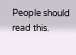People should read this.